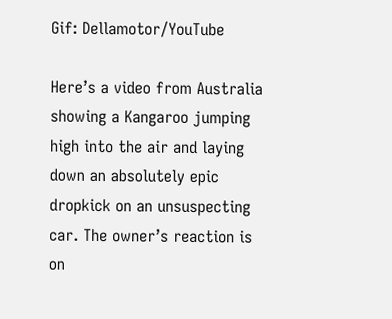Gif: Dellamotor/YouTube

Here’s a video from Australia showing a Kangaroo jumping high into the air and laying down an absolutely epic dropkick on an unsuspecting car. The owner’s reaction is on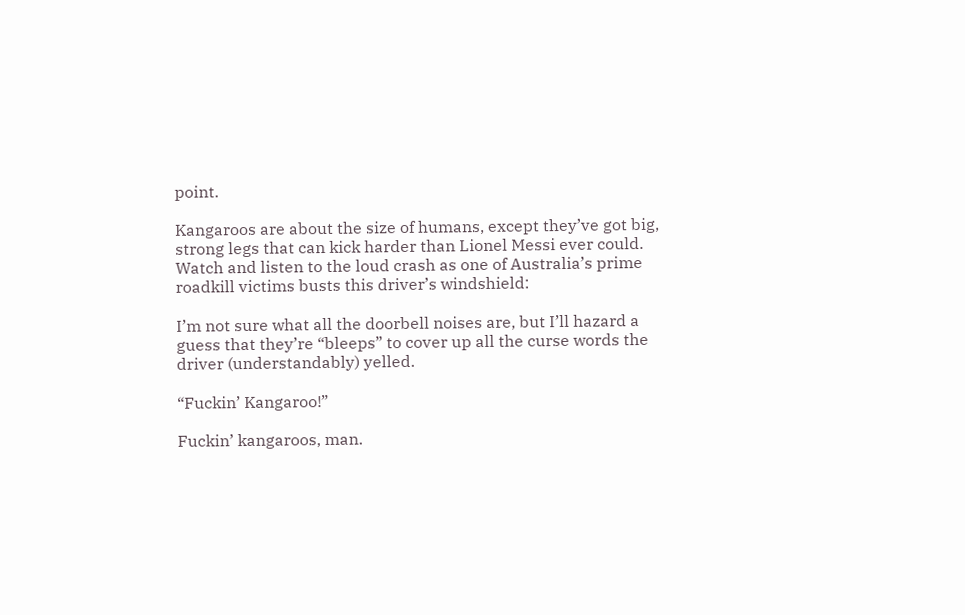point.

Kangaroos are about the size of humans, except they’ve got big, strong legs that can kick harder than Lionel Messi ever could. Watch and listen to the loud crash as one of Australia’s prime roadkill victims busts this driver’s windshield:

I’m not sure what all the doorbell noises are, but I’ll hazard a guess that they’re “bleeps” to cover up all the curse words the driver (understandably) yelled.

“Fuckin’ Kangaroo!”

Fuckin’ kangaroos, man.